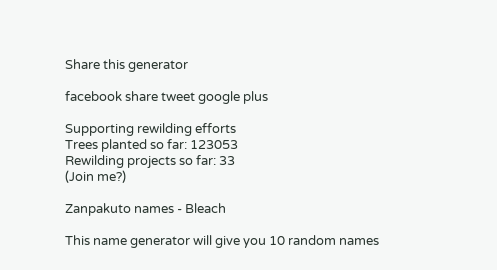Share this generator

facebook share tweet google plus

Supporting rewilding efforts
Trees planted so far: 123053
Rewilding projects so far: 33
(Join me?)

Zanpakuto names - Bleach

This name generator will give you 10 random names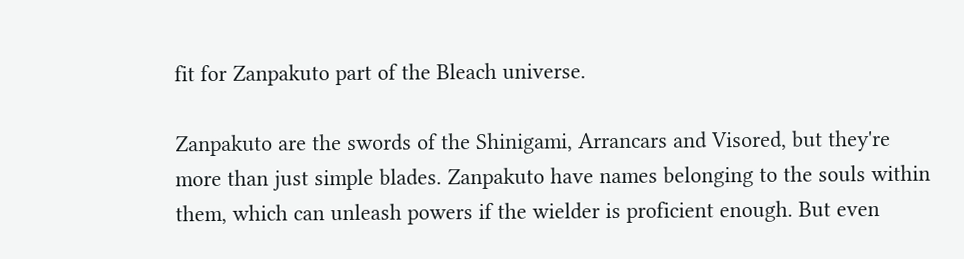fit for Zanpakuto part of the Bleach universe.

Zanpakuto are the swords of the Shinigami, Arrancars and Visored, but they're more than just simple blades. Zanpakuto have names belonging to the souls within them, which can unleash powers if the wielder is proficient enough. But even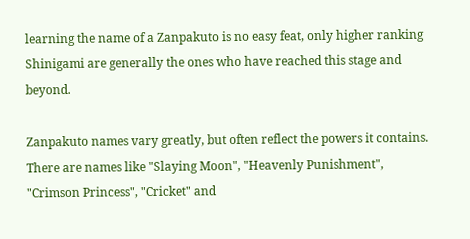learning the name of a Zanpakuto is no easy feat, only higher ranking Shinigami are generally the ones who have reached this stage and beyond.

Zanpakuto names vary greatly, but often reflect the powers it contains. There are names like "Slaying Moon", "Heavenly Punishment", "Crimson Princess", "Cricket" and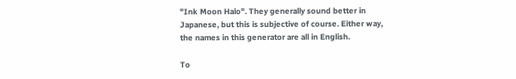"Ink Moon Halo". They generally sound better in Japanese, but this is subjective of course. Either way, the names in this generator are all in English.

To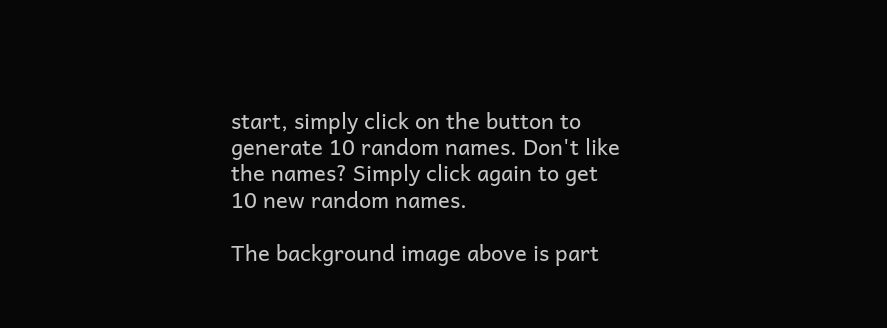start, simply click on the button to generate 10 random names. Don't like the names? Simply click again to get 10 new random names.

The background image above is part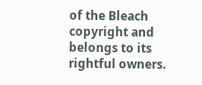of the Bleach copyright and belongs to its rightful owners.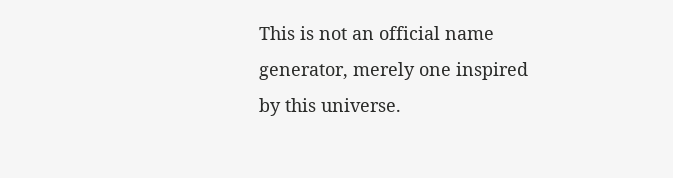This is not an official name generator, merely one inspired by this universe.